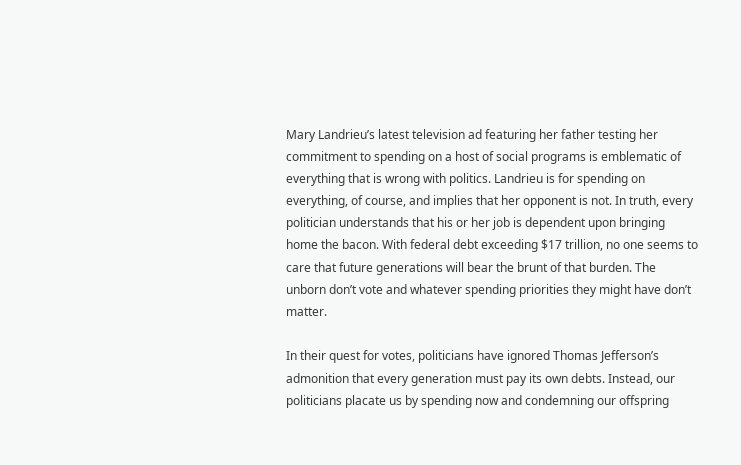Mary Landrieu’s latest television ad featuring her father testing her commitment to spending on a host of social programs is emblematic of everything that is wrong with politics. Landrieu is for spending on everything, of course, and implies that her opponent is not. In truth, every politician understands that his or her job is dependent upon bringing home the bacon. With federal debt exceeding $17 trillion, no one seems to care that future generations will bear the brunt of that burden. The unborn don’t vote and whatever spending priorities they might have don’t matter.

In their quest for votes, politicians have ignored Thomas Jefferson’s admonition that every generation must pay its own debts. Instead, our politicians placate us by spending now and condemning our offspring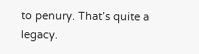to penury. That’s quite a legacy.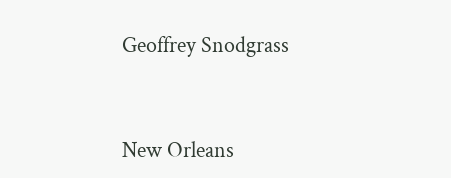Geoffrey Snodgrass


New Orleans